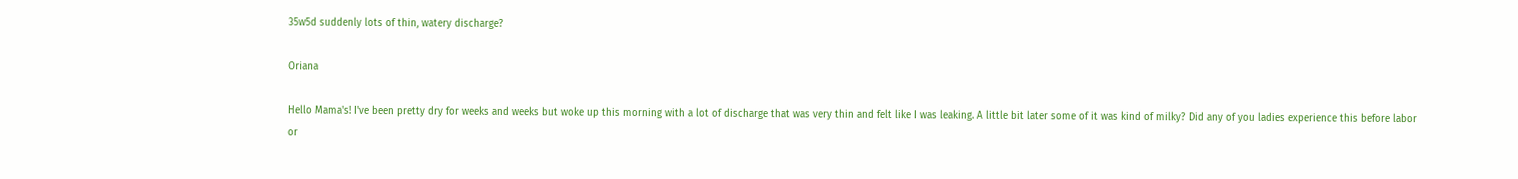35w5d suddenly lots of thin, watery discharge?

Oriana

Hello Mama's! I've been pretty dry for weeks and weeks but woke up this morning with a lot of discharge that was very thin and felt like I was leaking. A little bit later some of it was kind of milky? Did any of you ladies experience this before labor or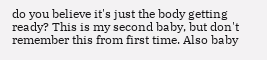do you believe it's just the body getting ready? This is my second baby, but don't remember this from first time. Also baby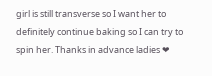girl is still transverse so I want her to definitely continue baking so I can try to spin her. Thanks in advance ladies ❤